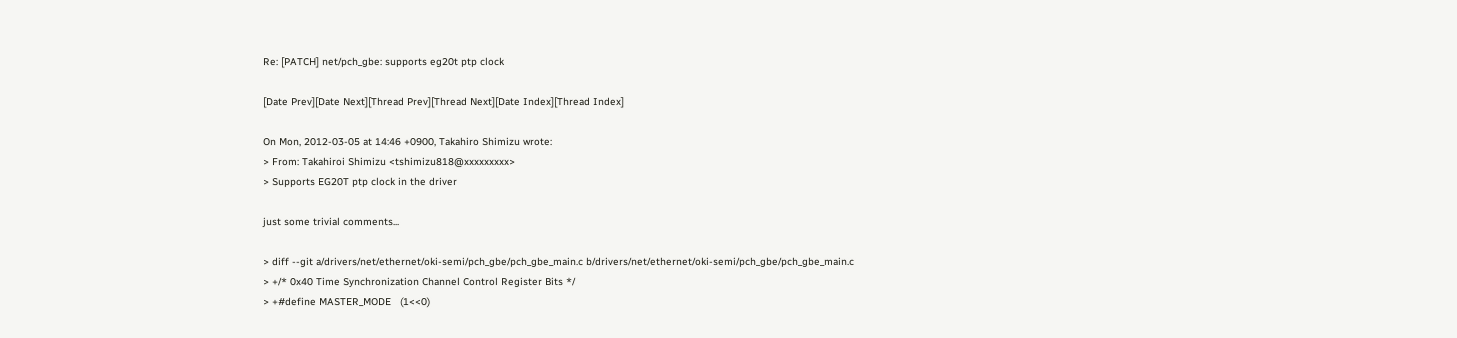Re: [PATCH] net/pch_gbe: supports eg20t ptp clock

[Date Prev][Date Next][Thread Prev][Thread Next][Date Index][Thread Index]

On Mon, 2012-03-05 at 14:46 +0900, Takahiro Shimizu wrote:
> From: Takahiroi Shimizu <tshimizu818@xxxxxxxxx>
> Supports EG20T ptp clock in the driver

just some trivial comments...

> diff --git a/drivers/net/ethernet/oki-semi/pch_gbe/pch_gbe_main.c b/drivers/net/ethernet/oki-semi/pch_gbe/pch_gbe_main.c
> +/* 0x40 Time Synchronization Channel Control Register Bits */
> +#define MASTER_MODE   (1<<0)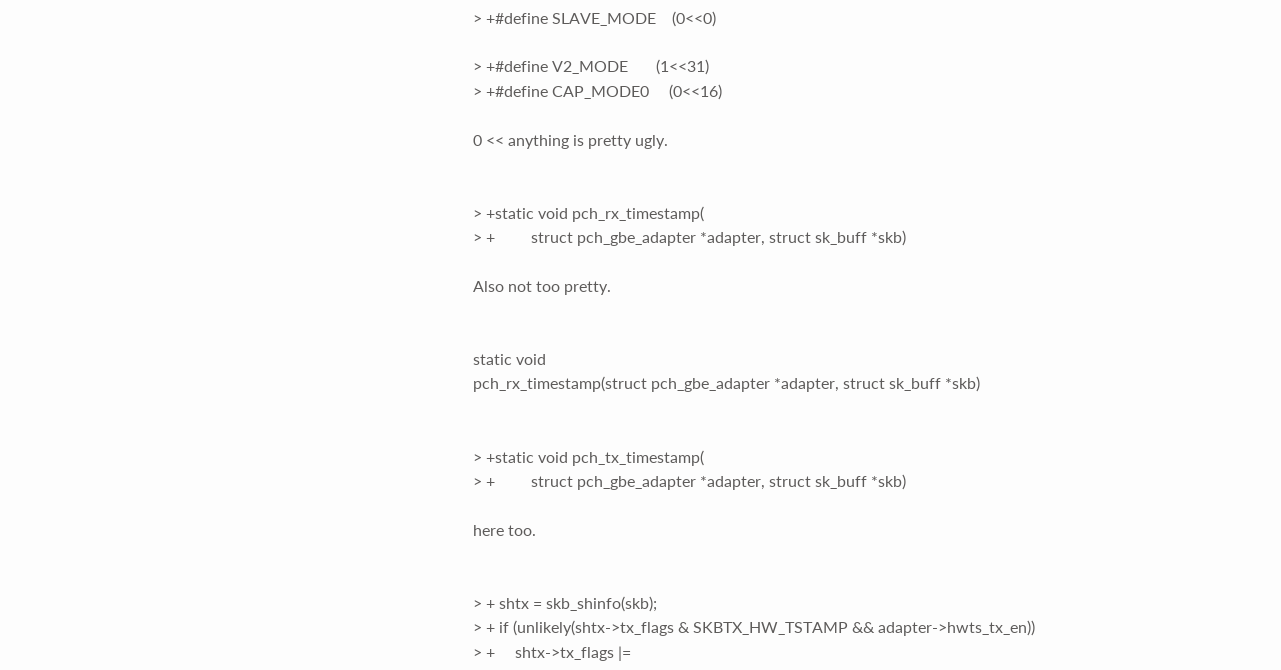> +#define SLAVE_MODE    (0<<0)

> +#define V2_MODE       (1<<31)
> +#define CAP_MODE0     (0<<16)

0 << anything is pretty ugly.


> +static void pch_rx_timestamp(
> +         struct pch_gbe_adapter *adapter, struct sk_buff *skb)

Also not too pretty.


static void
pch_rx_timestamp(struct pch_gbe_adapter *adapter, struct sk_buff *skb)


> +static void pch_tx_timestamp(
> +         struct pch_gbe_adapter *adapter, struct sk_buff *skb)

here too.


> + shtx = skb_shinfo(skb);
> + if (unlikely(shtx->tx_flags & SKBTX_HW_TSTAMP && adapter->hwts_tx_en))
> +     shtx->tx_flags |=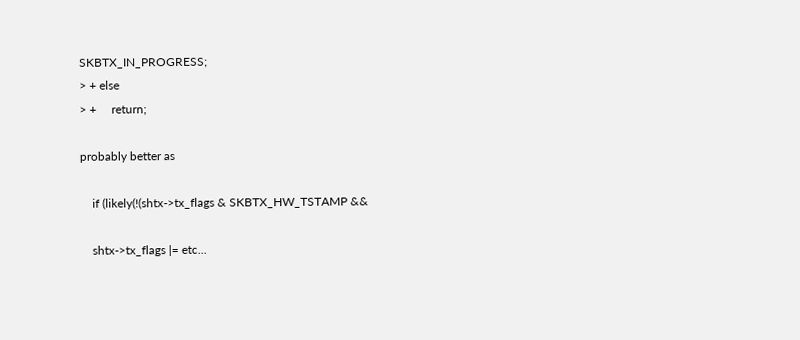SKBTX_IN_PROGRESS;
> + else
> +     return;

probably better as

    if (likely(!(shtx->tx_flags & SKBTX_HW_TSTAMP &&

    shtx->tx_flags |= etc...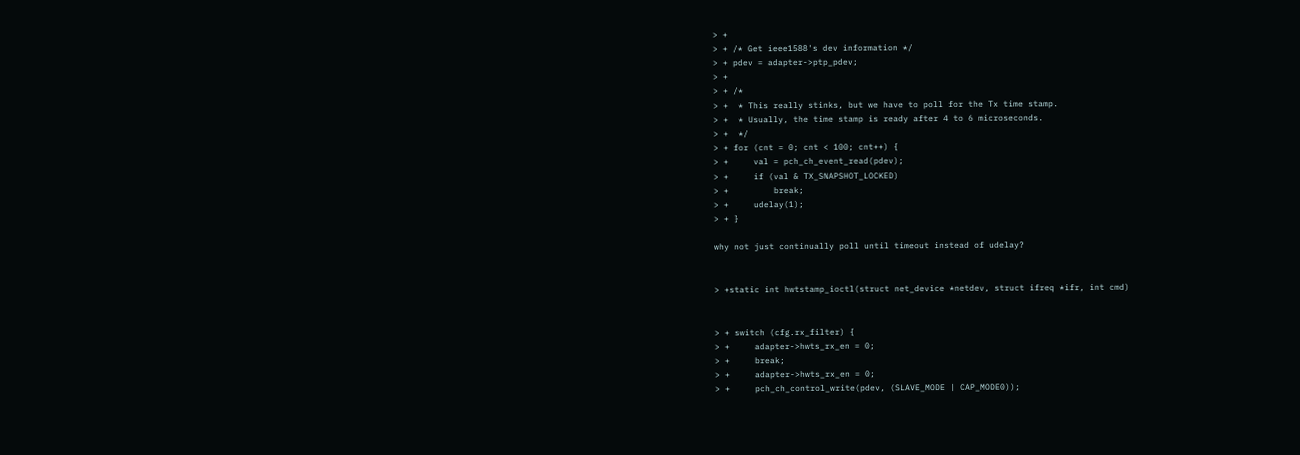> +
> + /* Get ieee1588's dev information */
> + pdev = adapter->ptp_pdev;
> +
> + /*
> +  * This really stinks, but we have to poll for the Tx time stamp.
> +  * Usually, the time stamp is ready after 4 to 6 microseconds.
> +  */
> + for (cnt = 0; cnt < 100; cnt++) {
> +     val = pch_ch_event_read(pdev);
> +     if (val & TX_SNAPSHOT_LOCKED)
> +         break;
> +     udelay(1);
> + }

why not just continually poll until timeout instead of udelay?


> +static int hwtstamp_ioctl(struct net_device *netdev, struct ifreq *ifr, int cmd)


> + switch (cfg.rx_filter) {
> +     adapter->hwts_rx_en = 0;
> +     break;
> +     adapter->hwts_rx_en = 0;
> +     pch_ch_control_write(pdev, (SLAVE_MODE | CAP_MODE0));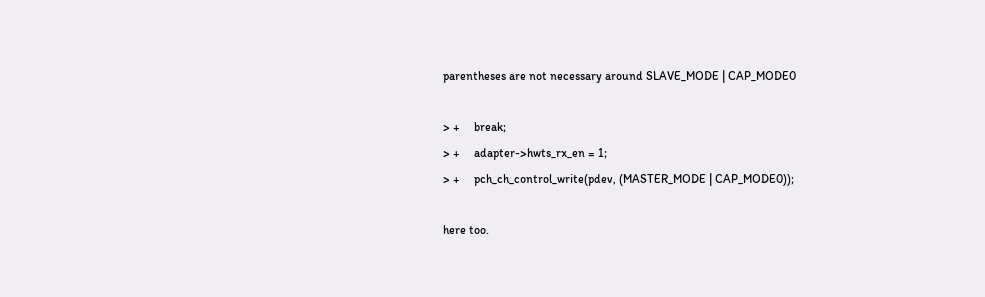parentheses are not necessary around SLAVE_MODE | CAP_MODE0

> +     break;
> +     adapter->hwts_rx_en = 1;
> +     pch_ch_control_write(pdev, (MASTER_MODE | CAP_MODE0));

here too.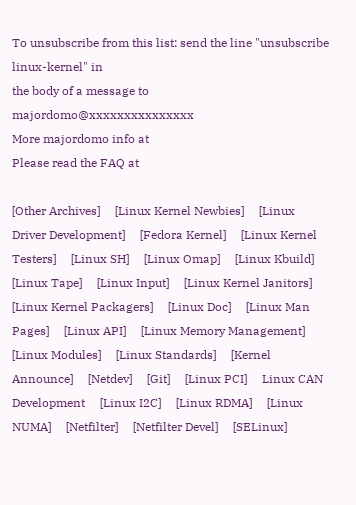To unsubscribe from this list: send the line "unsubscribe linux-kernel" in
the body of a message to majordomo@xxxxxxxxxxxxxxx
More majordomo info at
Please read the FAQ at

[Other Archives]     [Linux Kernel Newbies]     [Linux Driver Development]     [Fedora Kernel]     [Linux Kernel Testers]     [Linux SH]     [Linux Omap]     [Linux Kbuild]     [Linux Tape]     [Linux Input]     [Linux Kernel Janitors]     [Linux Kernel Packagers]     [Linux Doc]     [Linux Man Pages]     [Linux API]     [Linux Memory Management]     [Linux Modules]     [Linux Standards]     [Kernel Announce]     [Netdev]     [Git]     [Linux PCI]     Linux CAN Development     [Linux I2C]     [Linux RDMA]     [Linux NUMA]     [Netfilter]     [Netfilter Devel]     [SELinux]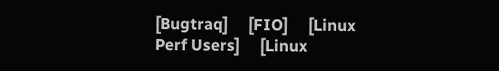[Bugtraq]     [FIO]     [Linux Perf Users]     [Linux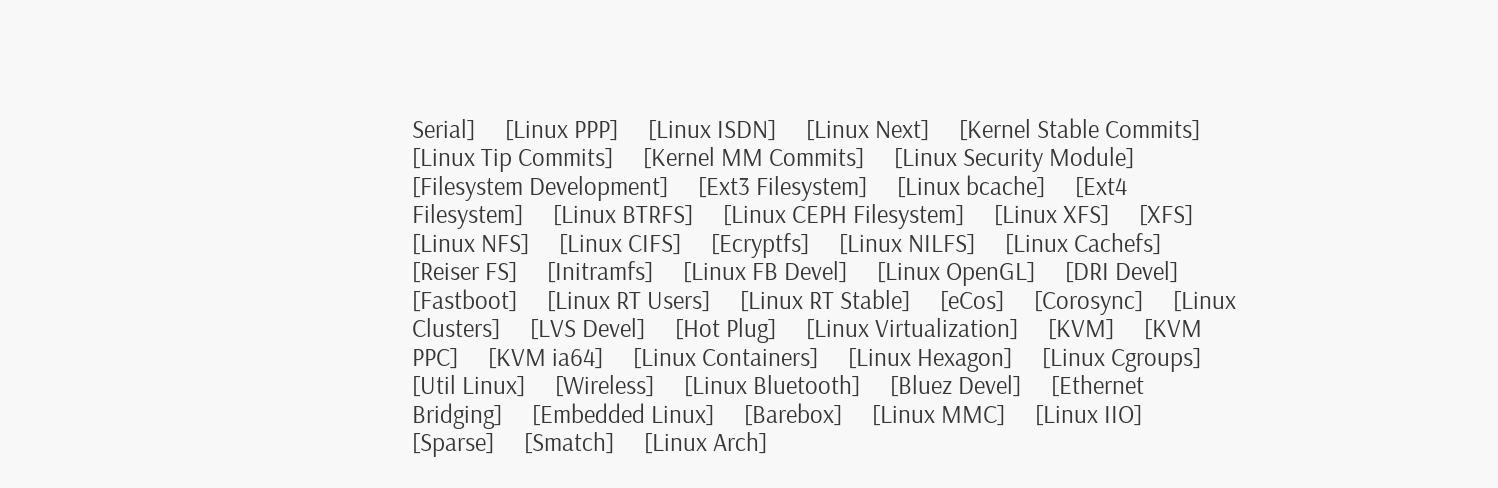Serial]     [Linux PPP]     [Linux ISDN]     [Linux Next]     [Kernel Stable Commits]     [Linux Tip Commits]     [Kernel MM Commits]     [Linux Security Module]     [Filesystem Development]     [Ext3 Filesystem]     [Linux bcache]     [Ext4 Filesystem]     [Linux BTRFS]     [Linux CEPH Filesystem]     [Linux XFS]     [XFS]     [Linux NFS]     [Linux CIFS]     [Ecryptfs]     [Linux NILFS]     [Linux Cachefs]     [Reiser FS]     [Initramfs]     [Linux FB Devel]     [Linux OpenGL]     [DRI Devel]     [Fastboot]     [Linux RT Users]     [Linux RT Stable]     [eCos]     [Corosync]     [Linux Clusters]     [LVS Devel]     [Hot Plug]     [Linux Virtualization]     [KVM]     [KVM PPC]     [KVM ia64]     [Linux Containers]     [Linux Hexagon]     [Linux Cgroups]     [Util Linux]     [Wireless]     [Linux Bluetooth]     [Bluez Devel]     [Ethernet Bridging]     [Embedded Linux]     [Barebox]     [Linux MMC]     [Linux IIO]     [Sparse]     [Smatch]     [Linux Arch]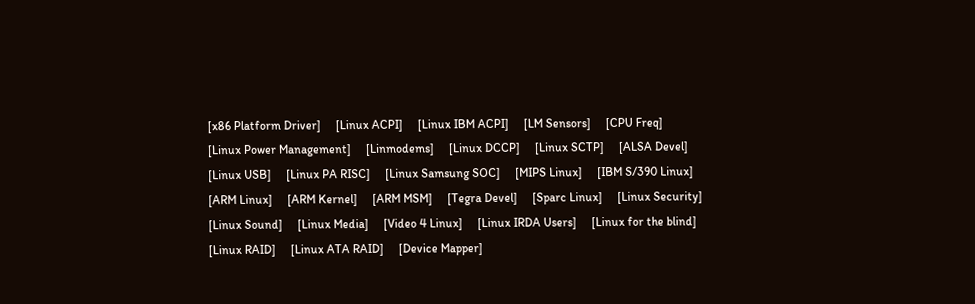[x86 Platform Driver]     [Linux ACPI]     [Linux IBM ACPI]     [LM Sensors]     [CPU Freq]     [Linux Power Management]     [Linmodems]     [Linux DCCP]     [Linux SCTP]     [ALSA Devel]     [Linux USB]     [Linux PA RISC]     [Linux Samsung SOC]     [MIPS Linux]     [IBM S/390 Linux]     [ARM Linux]     [ARM Kernel]     [ARM MSM]     [Tegra Devel]     [Sparc Linux]     [Linux Security]     [Linux Sound]     [Linux Media]     [Video 4 Linux]     [Linux IRDA Users]     [Linux for the blind]     [Linux RAID]     [Linux ATA RAID]     [Device Mapper]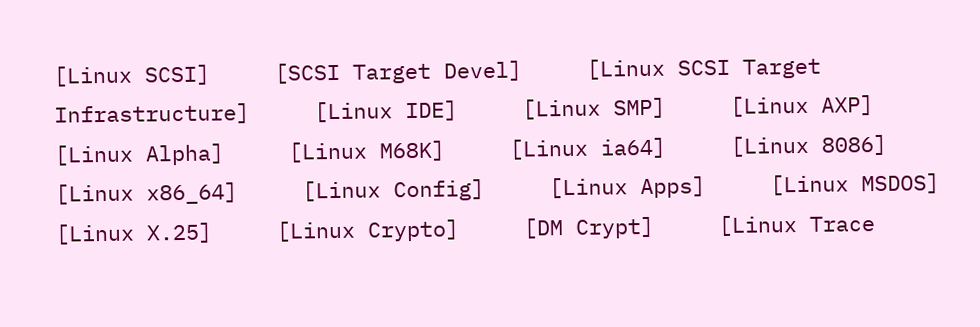[Linux SCSI]     [SCSI Target Devel]     [Linux SCSI Target Infrastructure]     [Linux IDE]     [Linux SMP]     [Linux AXP]     [Linux Alpha]     [Linux M68K]     [Linux ia64]     [Linux 8086]     [Linux x86_64]     [Linux Config]     [Linux Apps]     [Linux MSDOS]     [Linux X.25]     [Linux Crypto]     [DM Crypt]     [Linux Trace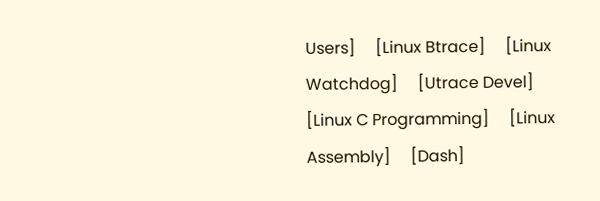Users]     [Linux Btrace]     [Linux Watchdog]     [Utrace Devel]     [Linux C Programming]     [Linux Assembly]     [Dash]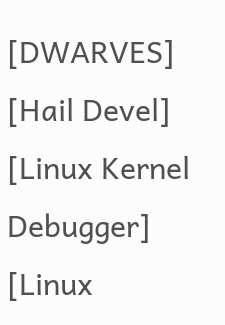[DWARVES]     [Hail Devel]     [Linux Kernel Debugger]     [Linux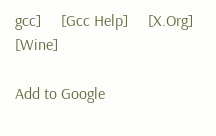gcc]     [Gcc Help]     [X.Org]     [Wine]

Add to Google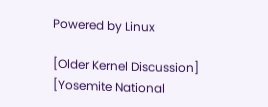Powered by Linux

[Older Kernel Discussion]     [Yosemite National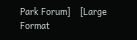Park Forum]     [Large Format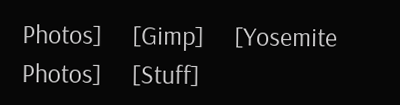Photos]     [Gimp]     [Yosemite Photos]     [Stuff]